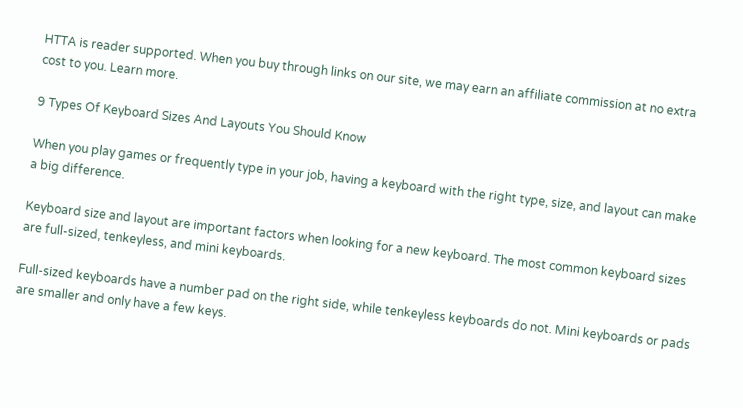HTTA is reader supported. When you buy through links on our site, we may earn an affiliate commission at no extra cost to you. Learn more.

9 Types Of Keyboard Sizes And Layouts You Should Know

When you play games or frequently type in your job, having a keyboard with the right type, size, and layout can make a big difference.

Keyboard size and layout are important factors when looking for a new keyboard. The most common keyboard sizes are full-sized, tenkeyless, and mini keyboards.

Full-sized keyboards have a number pad on the right side, while tenkeyless keyboards do not. Mini keyboards or pads are smaller and only have a few keys.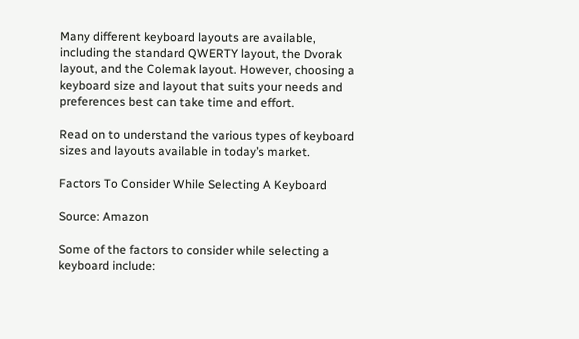Many different keyboard layouts are available, including the standard QWERTY layout, the Dvorak layout, and the Colemak layout. However, choosing a keyboard size and layout that suits your needs and preferences best can take time and effort.

Read on to understand the various types of keyboard sizes and layouts available in today’s market.

Factors To Consider While Selecting A Keyboard

Source: Amazon

Some of the factors to consider while selecting a keyboard include: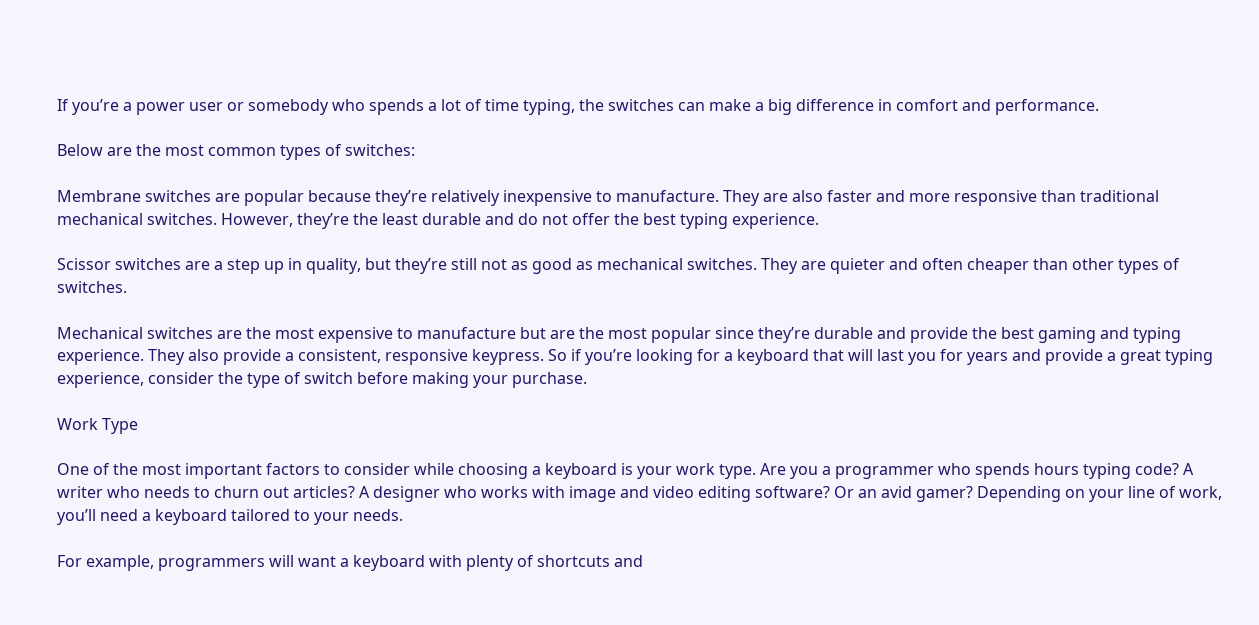If you’re a power user or somebody who spends a lot of time typing, the switches can make a big difference in comfort and performance.

Below are the most common types of switches:

Membrane switches are popular because they’re relatively inexpensive to manufacture. They are also faster and more responsive than traditional mechanical switches. However, they’re the least durable and do not offer the best typing experience.

Scissor switches are a step up in quality, but they’re still not as good as mechanical switches. They are quieter and often cheaper than other types of switches.

Mechanical switches are the most expensive to manufacture but are the most popular since they’re durable and provide the best gaming and typing experience. They also provide a consistent, responsive keypress. So if you’re looking for a keyboard that will last you for years and provide a great typing experience, consider the type of switch before making your purchase.

Work Type

One of the most important factors to consider while choosing a keyboard is your work type. Are you a programmer who spends hours typing code? A writer who needs to churn out articles? A designer who works with image and video editing software? Or an avid gamer? Depending on your line of work, you’ll need a keyboard tailored to your needs.

For example, programmers will want a keyboard with plenty of shortcuts and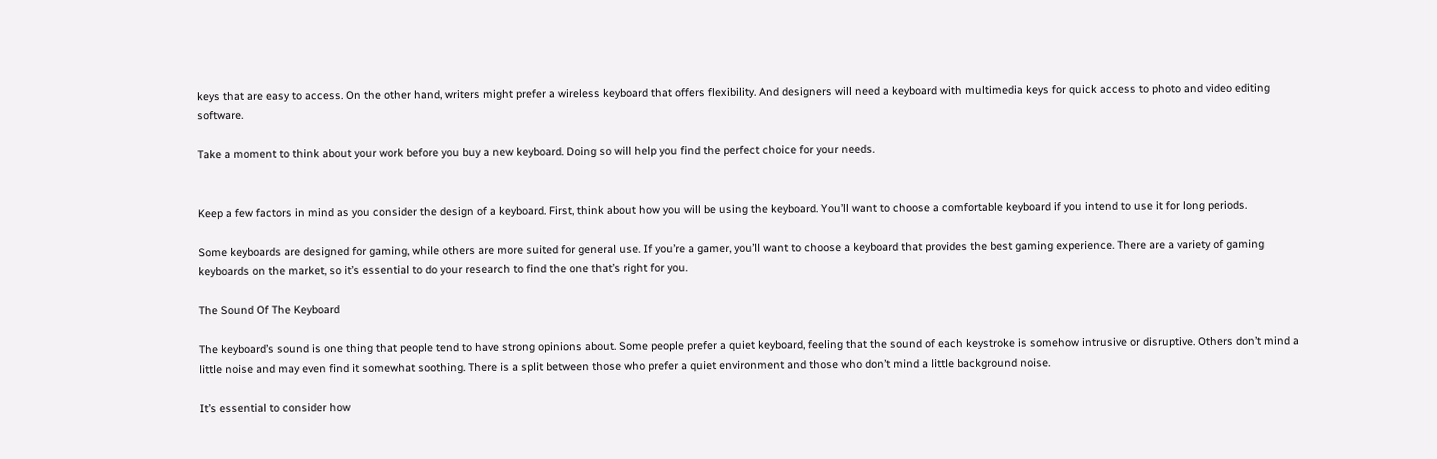keys that are easy to access. On the other hand, writers might prefer a wireless keyboard that offers flexibility. And designers will need a keyboard with multimedia keys for quick access to photo and video editing software.

Take a moment to think about your work before you buy a new keyboard. Doing so will help you find the perfect choice for your needs.


Keep a few factors in mind as you consider the design of a keyboard. First, think about how you will be using the keyboard. You’ll want to choose a comfortable keyboard if you intend to use it for long periods.

Some keyboards are designed for gaming, while others are more suited for general use. If you’re a gamer, you’ll want to choose a keyboard that provides the best gaming experience. There are a variety of gaming keyboards on the market, so it’s essential to do your research to find the one that’s right for you.

The Sound Of The Keyboard

The keyboard’s sound is one thing that people tend to have strong opinions about. Some people prefer a quiet keyboard, feeling that the sound of each keystroke is somehow intrusive or disruptive. Others don’t mind a little noise and may even find it somewhat soothing. There is a split between those who prefer a quiet environment and those who don’t mind a little background noise.

It’s essential to consider how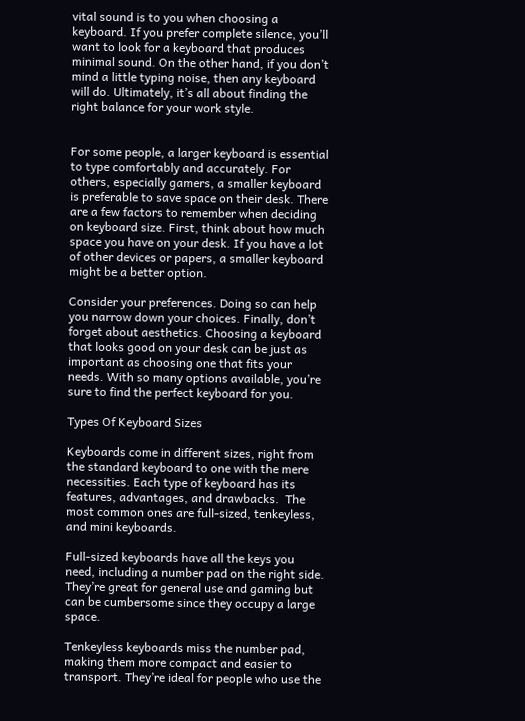vital sound is to you when choosing a keyboard. If you prefer complete silence, you’ll want to look for a keyboard that produces minimal sound. On the other hand, if you don’t mind a little typing noise, then any keyboard will do. Ultimately, it’s all about finding the right balance for your work style.


For some people, a larger keyboard is essential to type comfortably and accurately. For others, especially gamers, a smaller keyboard is preferable to save space on their desk. There are a few factors to remember when deciding on keyboard size. First, think about how much space you have on your desk. If you have a lot of other devices or papers, a smaller keyboard might be a better option.

Consider your preferences. Doing so can help you narrow down your choices. Finally, don’t forget about aesthetics. Choosing a keyboard that looks good on your desk can be just as important as choosing one that fits your needs. With so many options available, you’re sure to find the perfect keyboard for you.

Types Of Keyboard Sizes

Keyboards come in different sizes, right from the standard keyboard to one with the mere necessities. Each type of keyboard has its features, advantages, and drawbacks.  The most common ones are full-sized, tenkeyless, and mini keyboards.

Full-sized keyboards have all the keys you need, including a number pad on the right side. They’re great for general use and gaming but can be cumbersome since they occupy a large space.

Tenkeyless keyboards miss the number pad, making them more compact and easier to transport. They’re ideal for people who use the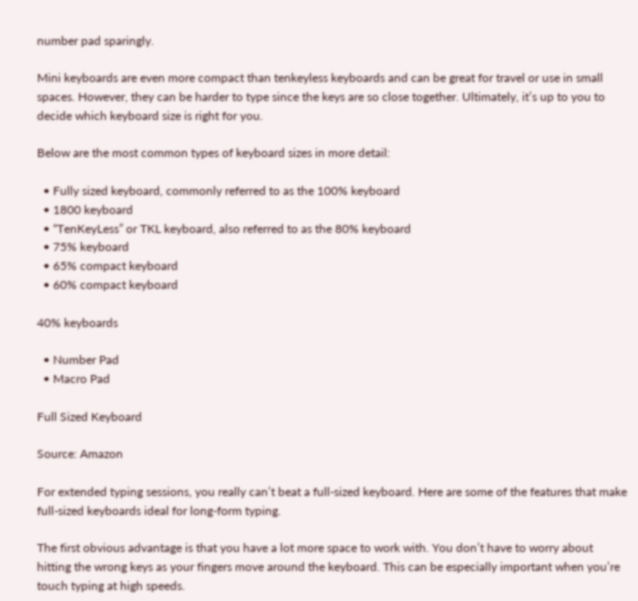number pad sparingly.

Mini keyboards are even more compact than tenkeyless keyboards and can be great for travel or use in small spaces. However, they can be harder to type since the keys are so close together. Ultimately, it’s up to you to decide which keyboard size is right for you.

Below are the most common types of keyboard sizes in more detail:

  • Fully sized keyboard, commonly referred to as the 100% keyboard
  • 1800 keyboard
  • “TenKeyLess” or TKL keyboard, also referred to as the 80% keyboard
  • 75% keyboard
  • 65% compact keyboard
  • 60% compact keyboard

40% keyboards

  • Number Pad
  • Macro Pad

Full Sized Keyboard

Source: Amazon

For extended typing sessions, you really can’t beat a full-sized keyboard. Here are some of the features that make full-sized keyboards ideal for long-form typing.

The first obvious advantage is that you have a lot more space to work with. You don’t have to worry about hitting the wrong keys as your fingers move around the keyboard. This can be especially important when you’re touch typing at high speeds.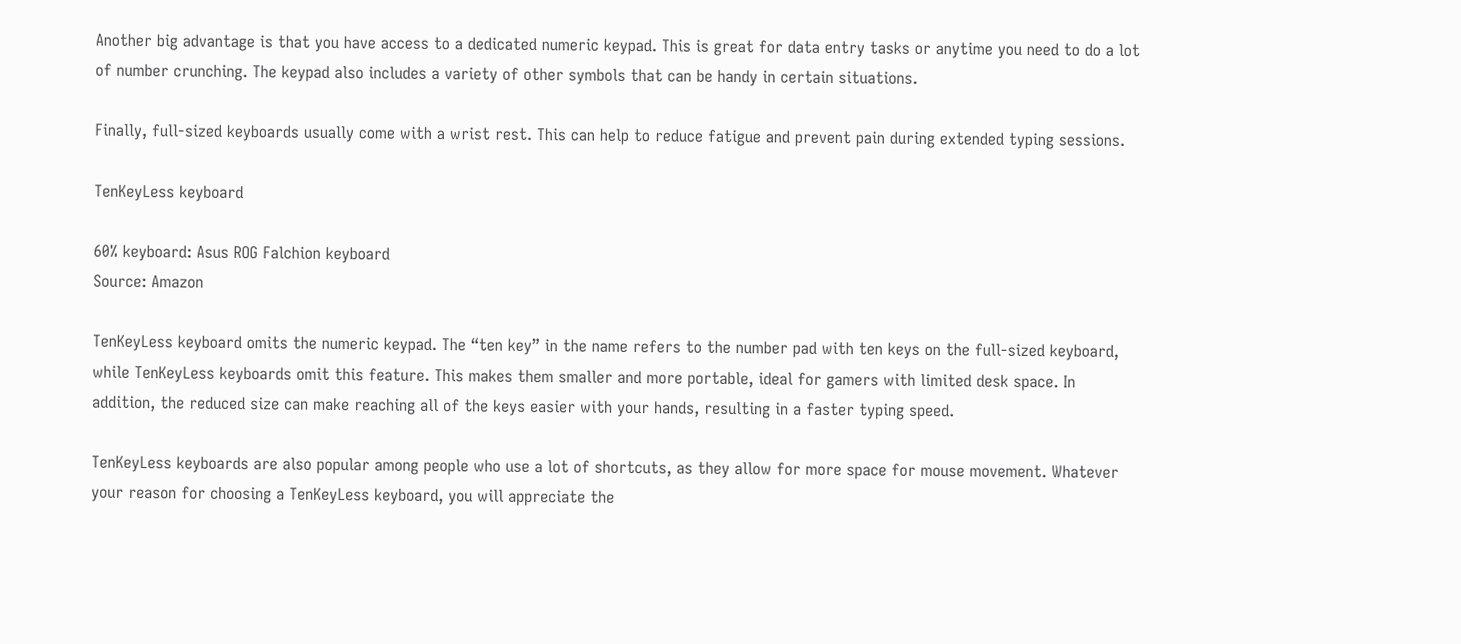Another big advantage is that you have access to a dedicated numeric keypad. This is great for data entry tasks or anytime you need to do a lot of number crunching. The keypad also includes a variety of other symbols that can be handy in certain situations.

Finally, full-sized keyboards usually come with a wrist rest. This can help to reduce fatigue and prevent pain during extended typing sessions.

TenKeyLess keyboard

60% keyboard: Asus ROG Falchion keyboard
Source: Amazon

TenKeyLess keyboard omits the numeric keypad. The “ten key” in the name refers to the number pad with ten keys on the full-sized keyboard, while TenKeyLess keyboards omit this feature. This makes them smaller and more portable, ideal for gamers with limited desk space. In addition, the reduced size can make reaching all of the keys easier with your hands, resulting in a faster typing speed.

TenKeyLess keyboards are also popular among people who use a lot of shortcuts, as they allow for more space for mouse movement. Whatever your reason for choosing a TenKeyLess keyboard, you will appreciate the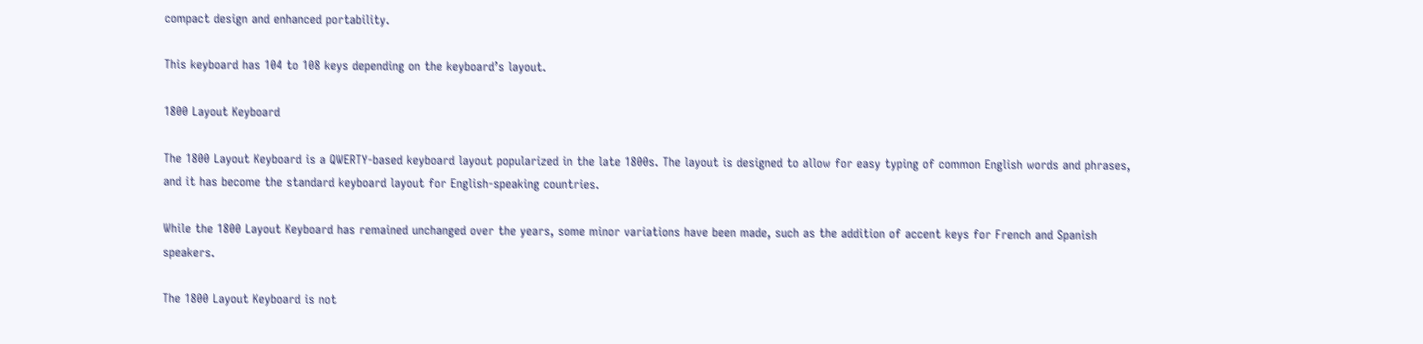compact design and enhanced portability.

This keyboard has 104 to 108 keys depending on the keyboard’s layout.

1800 Layout Keyboard

The 1800 Layout Keyboard is a QWERTY-based keyboard layout popularized in the late 1800s. The layout is designed to allow for easy typing of common English words and phrases, and it has become the standard keyboard layout for English-speaking countries.

While the 1800 Layout Keyboard has remained unchanged over the years, some minor variations have been made, such as the addition of accent keys for French and Spanish speakers.

The 1800 Layout Keyboard is not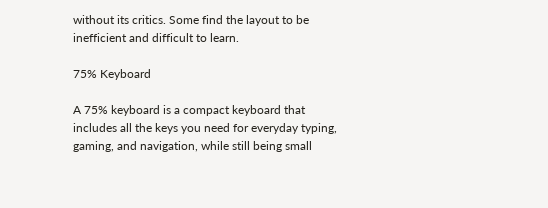without its critics. Some find the layout to be inefficient and difficult to learn.

75% Keyboard

A 75% keyboard is a compact keyboard that includes all the keys you need for everyday typing, gaming, and navigation, while still being small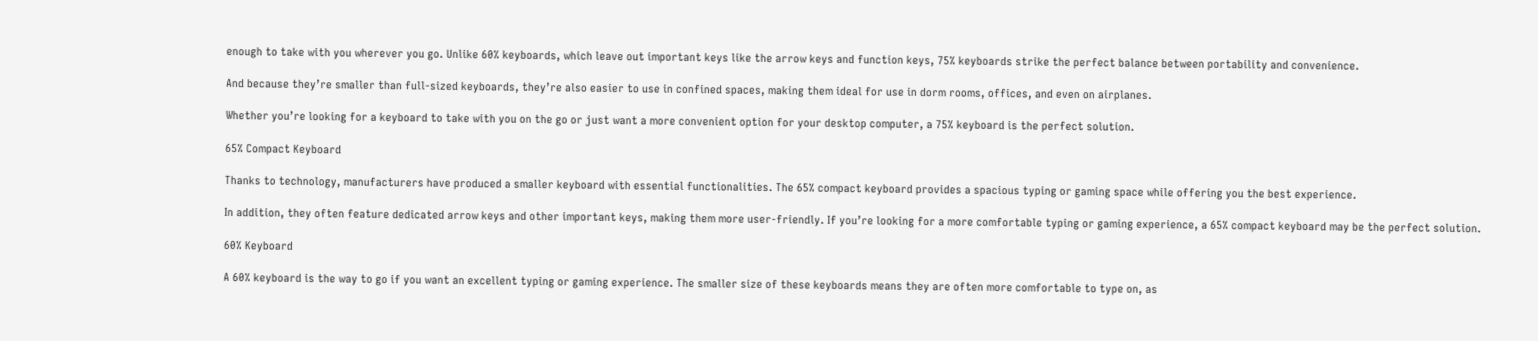enough to take with you wherever you go. Unlike 60% keyboards, which leave out important keys like the arrow keys and function keys, 75% keyboards strike the perfect balance between portability and convenience.

And because they’re smaller than full-sized keyboards, they’re also easier to use in confined spaces, making them ideal for use in dorm rooms, offices, and even on airplanes.

Whether you’re looking for a keyboard to take with you on the go or just want a more convenient option for your desktop computer, a 75% keyboard is the perfect solution.

65% Compact Keyboard

Thanks to technology, manufacturers have produced a smaller keyboard with essential functionalities. The 65% compact keyboard provides a spacious typing or gaming space while offering you the best experience.

In addition, they often feature dedicated arrow keys and other important keys, making them more user-friendly. If you’re looking for a more comfortable typing or gaming experience, a 65% compact keyboard may be the perfect solution.

60% Keyboard

A 60% keyboard is the way to go if you want an excellent typing or gaming experience. The smaller size of these keyboards means they are often more comfortable to type on, as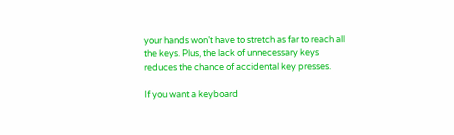your hands won’t have to stretch as far to reach all the keys. Plus, the lack of unnecessary keys reduces the chance of accidental key presses.

If you want a keyboard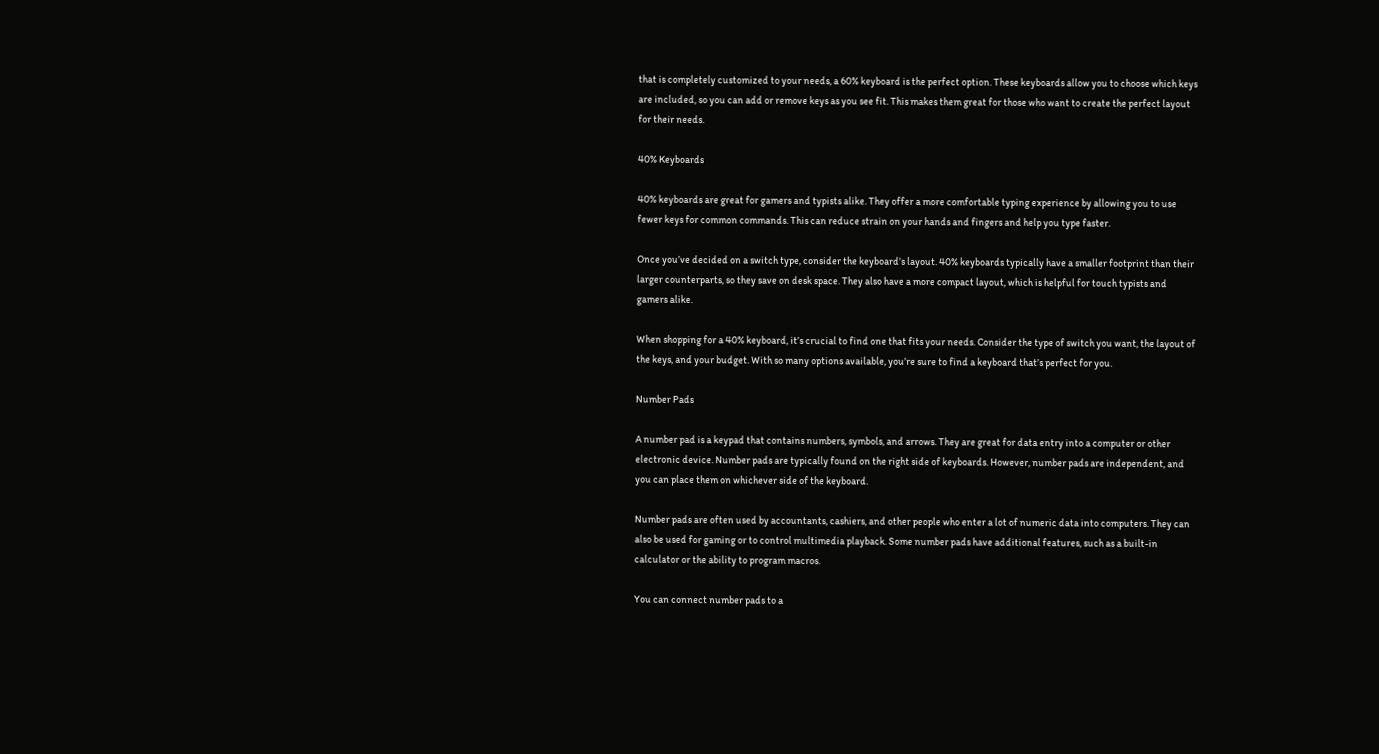that is completely customized to your needs, a 60% keyboard is the perfect option. These keyboards allow you to choose which keys are included, so you can add or remove keys as you see fit. This makes them great for those who want to create the perfect layout for their needs.

40% Keyboards

40% keyboards are great for gamers and typists alike. They offer a more comfortable typing experience by allowing you to use fewer keys for common commands. This can reduce strain on your hands and fingers and help you type faster.

Once you’ve decided on a switch type, consider the keyboard’s layout. 40% keyboards typically have a smaller footprint than their larger counterparts, so they save on desk space. They also have a more compact layout, which is helpful for touch typists and gamers alike.

When shopping for a 40% keyboard, it’s crucial to find one that fits your needs. Consider the type of switch you want, the layout of the keys, and your budget. With so many options available, you’re sure to find a keyboard that’s perfect for you.

Number Pads

A number pad is a keypad that contains numbers, symbols, and arrows. They are great for data entry into a computer or other electronic device. Number pads are typically found on the right side of keyboards. However, number pads are independent, and you can place them on whichever side of the keyboard.

Number pads are often used by accountants, cashiers, and other people who enter a lot of numeric data into computers. They can also be used for gaming or to control multimedia playback. Some number pads have additional features, such as a built-in calculator or the ability to program macros.

You can connect number pads to a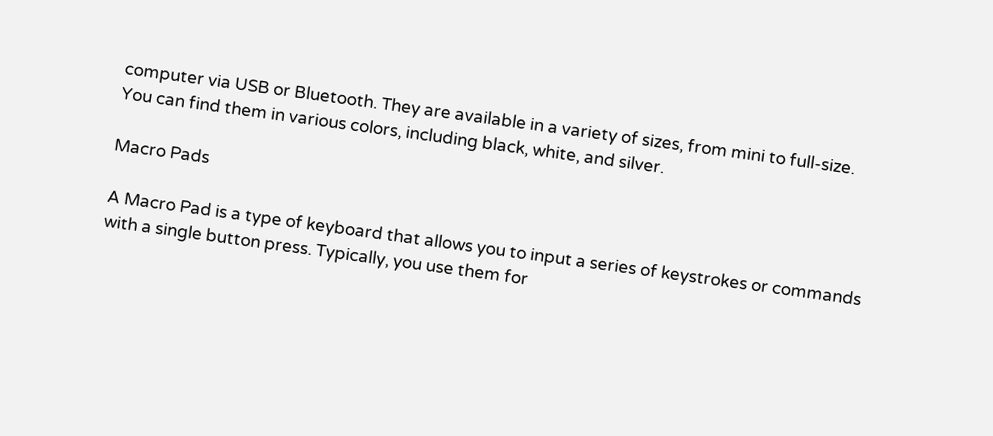computer via USB or Bluetooth. They are available in a variety of sizes, from mini to full-size. You can find them in various colors, including black, white, and silver.

Macro Pads

A Macro Pad is a type of keyboard that allows you to input a series of keystrokes or commands with a single button press. Typically, you use them for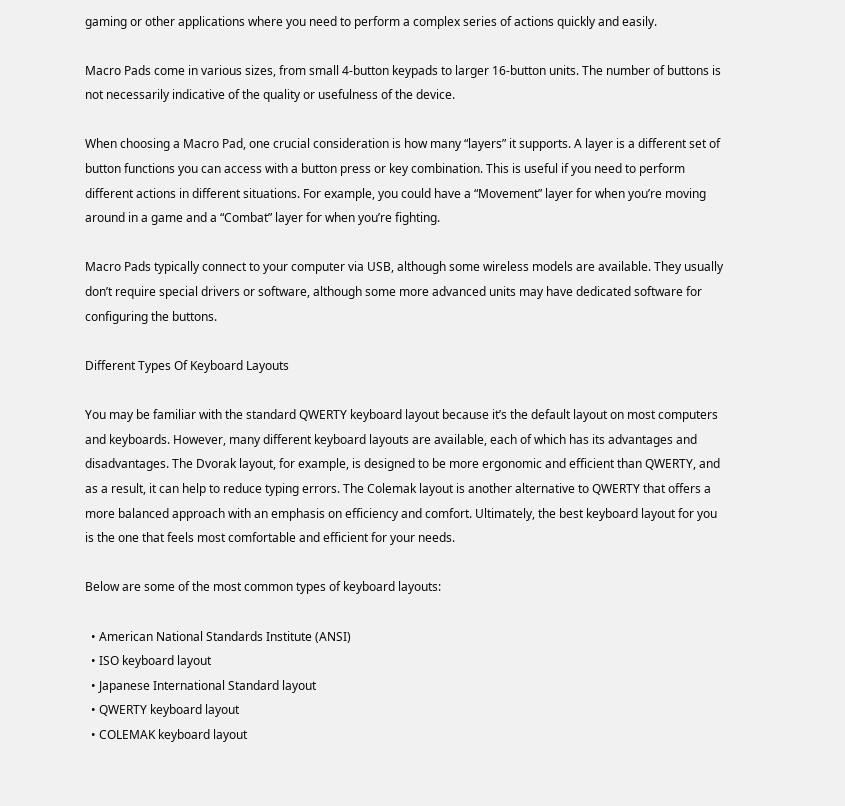gaming or other applications where you need to perform a complex series of actions quickly and easily.

Macro Pads come in various sizes, from small 4-button keypads to larger 16-button units. The number of buttons is not necessarily indicative of the quality or usefulness of the device.

When choosing a Macro Pad, one crucial consideration is how many “layers” it supports. A layer is a different set of button functions you can access with a button press or key combination. This is useful if you need to perform different actions in different situations. For example, you could have a “Movement” layer for when you’re moving around in a game and a “Combat” layer for when you’re fighting.

Macro Pads typically connect to your computer via USB, although some wireless models are available. They usually don’t require special drivers or software, although some more advanced units may have dedicated software for configuring the buttons.

Different Types Of Keyboard Layouts

You may be familiar with the standard QWERTY keyboard layout because it’s the default layout on most computers and keyboards. However, many different keyboard layouts are available, each of which has its advantages and disadvantages. The Dvorak layout, for example, is designed to be more ergonomic and efficient than QWERTY, and as a result, it can help to reduce typing errors. The Colemak layout is another alternative to QWERTY that offers a more balanced approach with an emphasis on efficiency and comfort. Ultimately, the best keyboard layout for you is the one that feels most comfortable and efficient for your needs.

Below are some of the most common types of keyboard layouts:

  • American National Standards Institute (ANSI)
  • ISO keyboard layout
  • Japanese International Standard layout
  • QWERTY keyboard layout
  • COLEMAK keyboard layout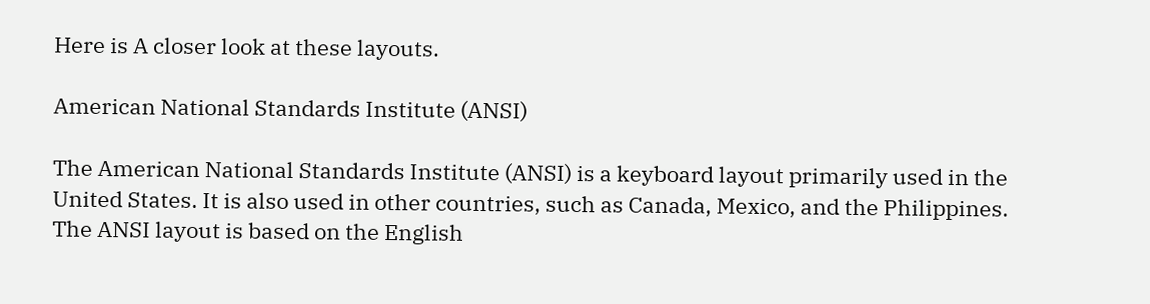Here is A closer look at these layouts.

American National Standards Institute (ANSI)

The American National Standards Institute (ANSI) is a keyboard layout primarily used in the United States. It is also used in other countries, such as Canada, Mexico, and the Philippines. The ANSI layout is based on the English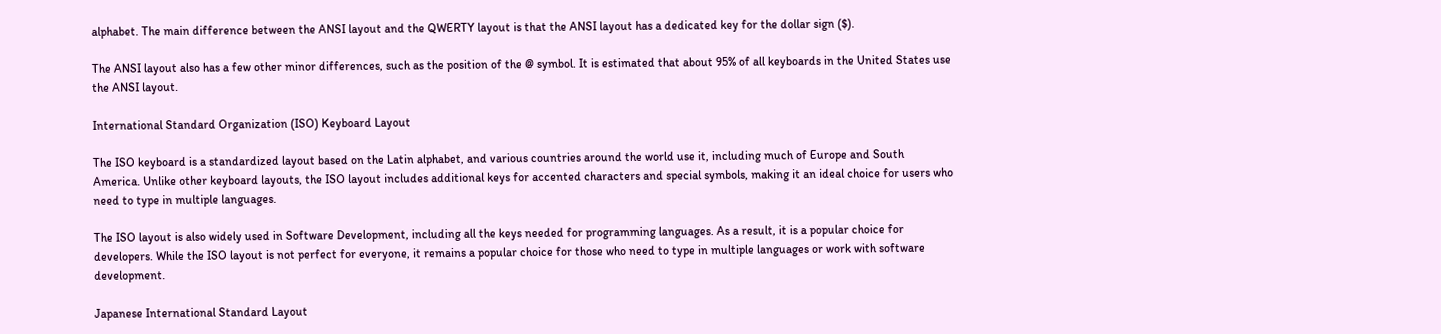alphabet. The main difference between the ANSI layout and the QWERTY layout is that the ANSI layout has a dedicated key for the dollar sign ($).

The ANSI layout also has a few other minor differences, such as the position of the @ symbol. It is estimated that about 95% of all keyboards in the United States use the ANSI layout.

International Standard Organization (ISO) Keyboard Layout

The ISO keyboard is a standardized layout based on the Latin alphabet, and various countries around the world use it, including much of Europe and South America. Unlike other keyboard layouts, the ISO layout includes additional keys for accented characters and special symbols, making it an ideal choice for users who need to type in multiple languages.

The ISO layout is also widely used in Software Development, including all the keys needed for programming languages. As a result, it is a popular choice for developers. While the ISO layout is not perfect for everyone, it remains a popular choice for those who need to type in multiple languages or work with software development.

Japanese International Standard Layout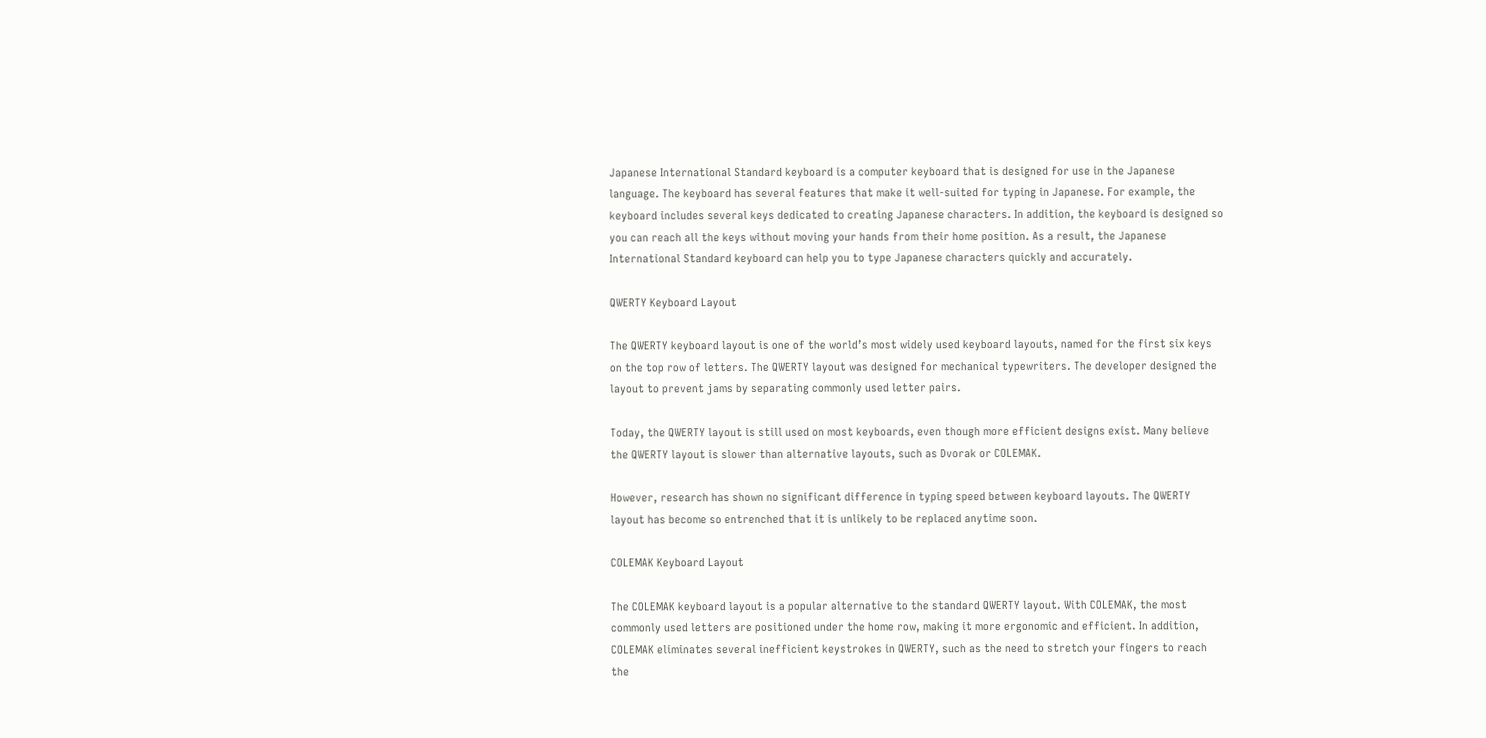Japanese International Standard keyboard is a computer keyboard that is designed for use in the Japanese language. The keyboard has several features that make it well-suited for typing in Japanese. For example, the keyboard includes several keys dedicated to creating Japanese characters. In addition, the keyboard is designed so you can reach all the keys without moving your hands from their home position. As a result, the Japanese International Standard keyboard can help you to type Japanese characters quickly and accurately.

QWERTY Keyboard Layout

The QWERTY keyboard layout is one of the world’s most widely used keyboard layouts, named for the first six keys on the top row of letters. The QWERTY layout was designed for mechanical typewriters. The developer designed the layout to prevent jams by separating commonly used letter pairs.

Today, the QWERTY layout is still used on most keyboards, even though more efficient designs exist. Many believe the QWERTY layout is slower than alternative layouts, such as Dvorak or COLEMAK.

However, research has shown no significant difference in typing speed between keyboard layouts. The QWERTY layout has become so entrenched that it is unlikely to be replaced anytime soon.

COLEMAK Keyboard Layout

The COLEMAK keyboard layout is a popular alternative to the standard QWERTY layout. With COLEMAK, the most commonly used letters are positioned under the home row, making it more ergonomic and efficient. In addition, COLEMAK eliminates several inefficient keystrokes in QWERTY, such as the need to stretch your fingers to reach the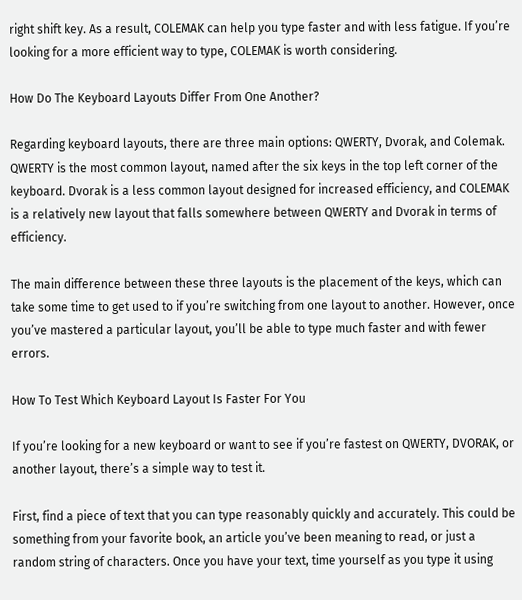right shift key. As a result, COLEMAK can help you type faster and with less fatigue. If you’re looking for a more efficient way to type, COLEMAK is worth considering.

How Do The Keyboard Layouts Differ From One Another?

Regarding keyboard layouts, there are three main options: QWERTY, Dvorak, and Colemak. QWERTY is the most common layout, named after the six keys in the top left corner of the keyboard. Dvorak is a less common layout designed for increased efficiency, and COLEMAK is a relatively new layout that falls somewhere between QWERTY and Dvorak in terms of efficiency.

The main difference between these three layouts is the placement of the keys, which can take some time to get used to if you’re switching from one layout to another. However, once you’ve mastered a particular layout, you’ll be able to type much faster and with fewer errors.

How To Test Which Keyboard Layout Is Faster For You

If you’re looking for a new keyboard or want to see if you’re fastest on QWERTY, DVORAK, or another layout, there’s a simple way to test it.

First, find a piece of text that you can type reasonably quickly and accurately. This could be something from your favorite book, an article you’ve been meaning to read, or just a random string of characters. Once you have your text, time yourself as you type it using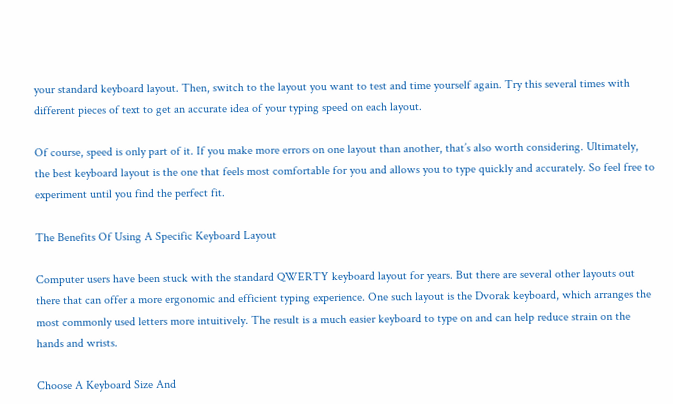your standard keyboard layout. Then, switch to the layout you want to test and time yourself again. Try this several times with different pieces of text to get an accurate idea of your typing speed on each layout.

Of course, speed is only part of it. If you make more errors on one layout than another, that’s also worth considering. Ultimately, the best keyboard layout is the one that feels most comfortable for you and allows you to type quickly and accurately. So feel free to experiment until you find the perfect fit.

The Benefits Of Using A Specific Keyboard Layout

Computer users have been stuck with the standard QWERTY keyboard layout for years. But there are several other layouts out there that can offer a more ergonomic and efficient typing experience. One such layout is the Dvorak keyboard, which arranges the most commonly used letters more intuitively. The result is a much easier keyboard to type on and can help reduce strain on the hands and wrists.

Choose A Keyboard Size And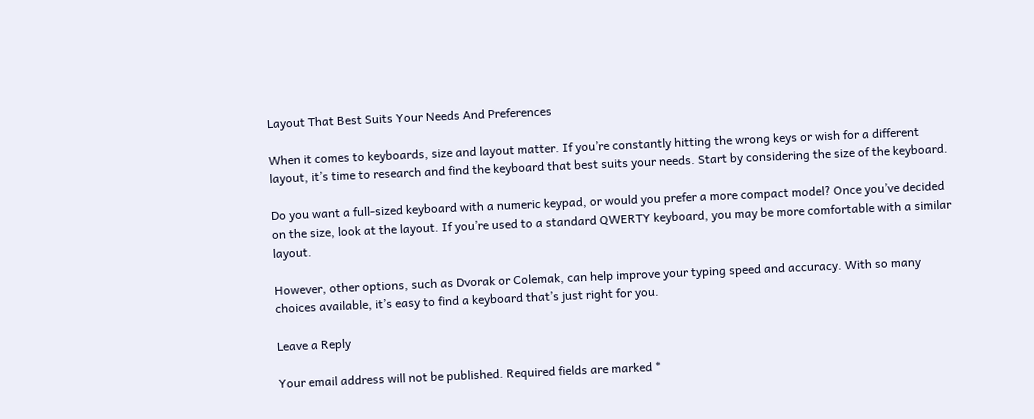Layout That Best Suits Your Needs And Preferences

When it comes to keyboards, size and layout matter. If you’re constantly hitting the wrong keys or wish for a different layout, it’s time to research and find the keyboard that best suits your needs. Start by considering the size of the keyboard.

Do you want a full-sized keyboard with a numeric keypad, or would you prefer a more compact model? Once you’ve decided on the size, look at the layout. If you’re used to a standard QWERTY keyboard, you may be more comfortable with a similar layout.

However, other options, such as Dvorak or Colemak, can help improve your typing speed and accuracy. With so many choices available, it’s easy to find a keyboard that’s just right for you.

Leave a Reply

Your email address will not be published. Required fields are marked *